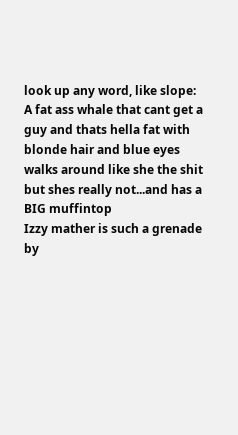look up any word, like slope:
A fat ass whale that cant get a guy and thats hella fat with blonde hair and blue eyes walks around like she the shit but shes really not...and has a BIG muffintop
Izzy mather is such a grenade
by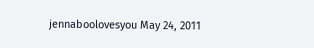jennaboolovesyou May 24, 2011